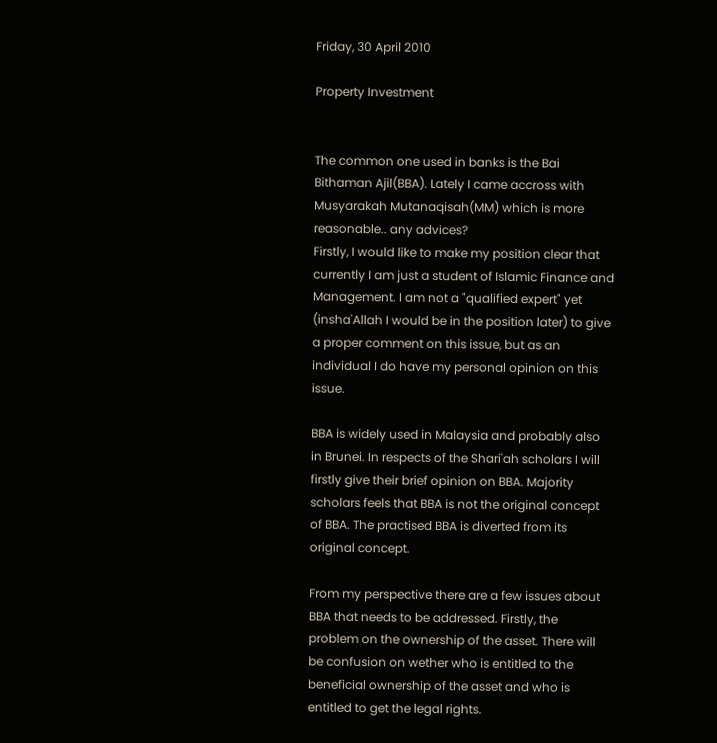Friday, 30 April 2010

Property Investment


The common one used in banks is the Bai Bithaman Ajil(BBA). Lately I came accross with Musyarakah Mutanaqisah(MM) which is more reasonable.. any advices?
Firstly, I would like to make my position clear that currently I am just a student of Islamic Finance and Management. I am not a "qualified expert" yet (insha'Allah I would be in the position later) to give a proper comment on this issue, but as an individual I do have my personal opinion on this issue.

BBA is widely used in Malaysia and probably also in Brunei. In respects of the Shari'ah scholars I will firstly give their brief opinion on BBA. Majority scholars feels that BBA is not the original concept of BBA. The practised BBA is diverted from its original concept.

From my perspective there are a few issues about BBA that needs to be addressed. Firstly, the problem on the ownership of the asset. There will be confusion on wether who is entitled to the beneficial ownership of the asset and who is entitled to get the legal rights.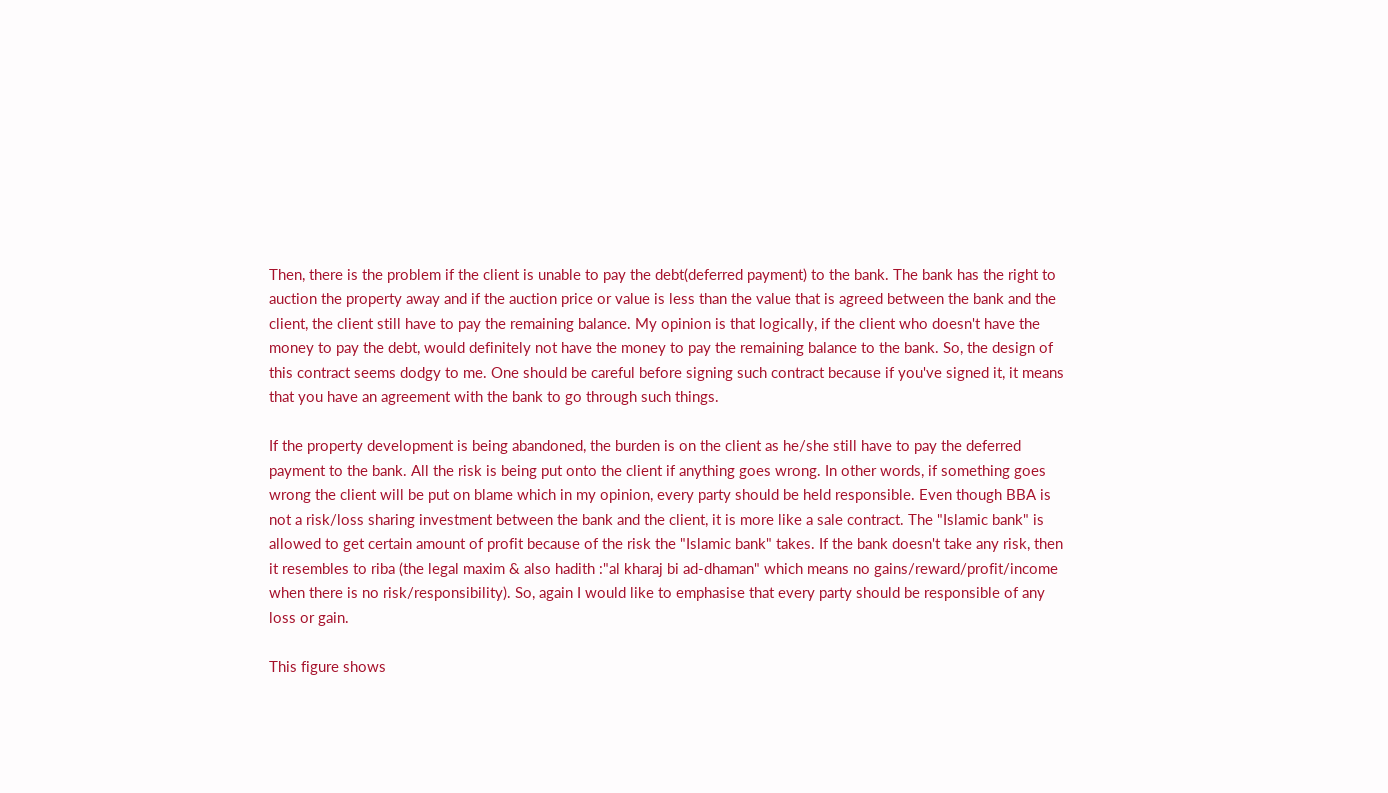Then, there is the problem if the client is unable to pay the debt(deferred payment) to the bank. The bank has the right to auction the property away and if the auction price or value is less than the value that is agreed between the bank and the client, the client still have to pay the remaining balance. My opinion is that logically, if the client who doesn't have the money to pay the debt, would definitely not have the money to pay the remaining balance to the bank. So, the design of this contract seems dodgy to me. One should be careful before signing such contract because if you've signed it, it means that you have an agreement with the bank to go through such things.

If the property development is being abandoned, the burden is on the client as he/she still have to pay the deferred payment to the bank. All the risk is being put onto the client if anything goes wrong. In other words, if something goes wrong the client will be put on blame which in my opinion, every party should be held responsible. Even though BBA is not a risk/loss sharing investment between the bank and the client, it is more like a sale contract. The "Islamic bank" is allowed to get certain amount of profit because of the risk the "Islamic bank" takes. If the bank doesn't take any risk, then it resembles to riba (the legal maxim & also hadith :"al kharaj bi ad-dhaman" which means no gains/reward/profit/income when there is no risk/responsibility). So, again I would like to emphasise that every party should be responsible of any loss or gain.

This figure shows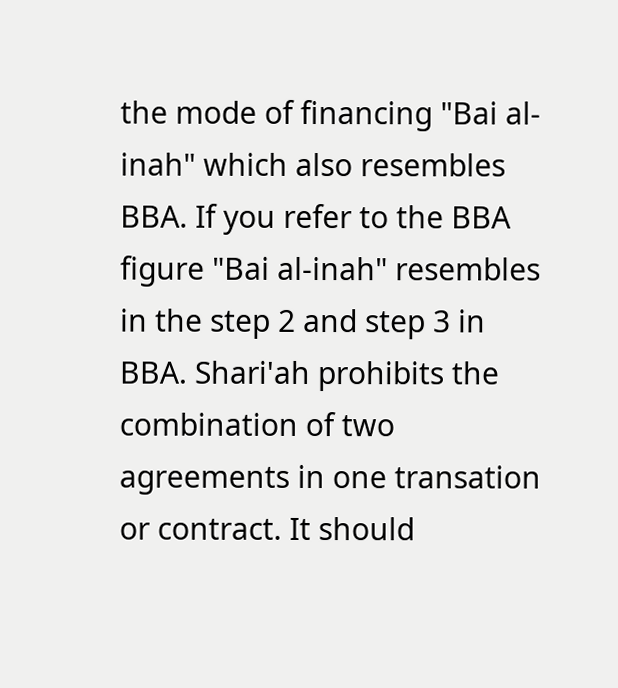the mode of financing "Bai al-inah" which also resembles BBA. If you refer to the BBA figure "Bai al-inah" resembles in the step 2 and step 3 in BBA. Shari'ah prohibits the combination of two agreements in one transation or contract. It should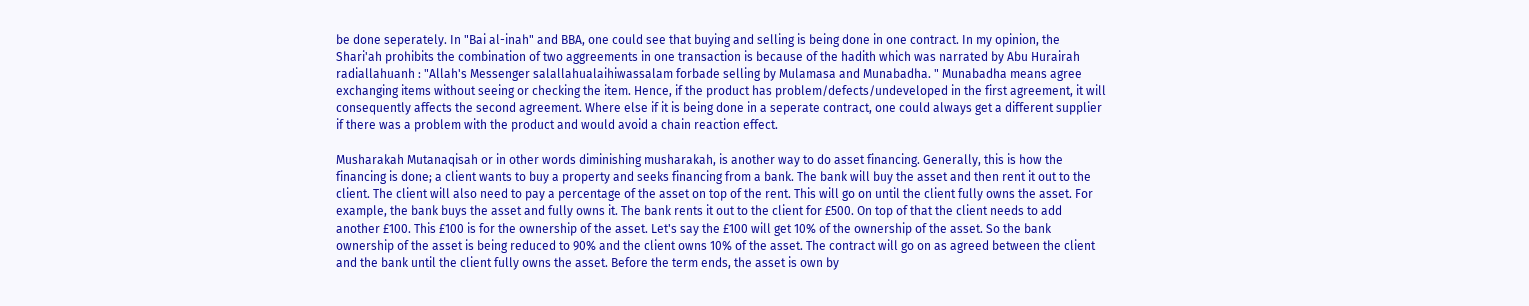be done seperately. In "Bai al-inah" and BBA, one could see that buying and selling is being done in one contract. In my opinion, the Shari'ah prohibits the combination of two aggreements in one transaction is because of the hadith which was narrated by Abu Hurairah radiallahuanh : "Allah's Messenger salallahualaihiwassalam forbade selling by Mulamasa and Munabadha. " Munabadha means agree exchanging items without seeing or checking the item. Hence, if the product has problem/defects/undeveloped in the first agreement, it will consequently affects the second agreement. Where else if it is being done in a seperate contract, one could always get a different supplier if there was a problem with the product and would avoid a chain reaction effect.

Musharakah Mutanaqisah or in other words diminishing musharakah, is another way to do asset financing. Generally, this is how the financing is done; a client wants to buy a property and seeks financing from a bank. The bank will buy the asset and then rent it out to the client. The client will also need to pay a percentage of the asset on top of the rent. This will go on until the client fully owns the asset. For example, the bank buys the asset and fully owns it. The bank rents it out to the client for £500. On top of that the client needs to add another £100. This £100 is for the ownership of the asset. Let's say the £100 will get 10% of the ownership of the asset. So the bank ownership of the asset is being reduced to 90% and the client owns 10% of the asset. The contract will go on as agreed between the client and the bank until the client fully owns the asset. Before the term ends, the asset is own by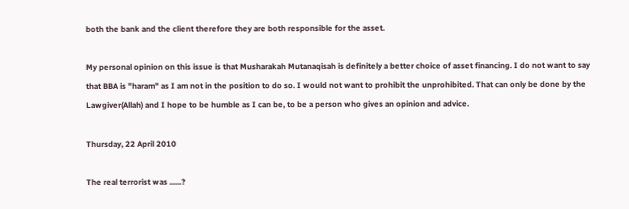both the bank and the client therefore they are both responsible for the asset.

My personal opinion on this issue is that Musharakah Mutanaqisah is definitely a better choice of asset financing. I do not want to say that BBA is "haram" as I am not in the position to do so. I would not want to prohibit the unprohibited. That can only be done by the Lawgiver(Allah) and I hope to be humble as I can be, to be a person who gives an opinion and advice.

Thursday, 22 April 2010

The real terrorist was ......?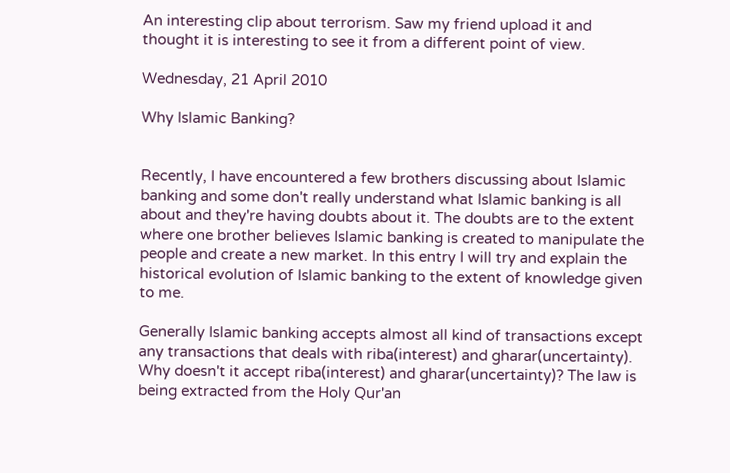An interesting clip about terrorism. Saw my friend upload it and thought it is interesting to see it from a different point of view.

Wednesday, 21 April 2010

Why Islamic Banking?


Recently, I have encountered a few brothers discussing about Islamic banking and some don't really understand what Islamic banking is all about and they're having doubts about it. The doubts are to the extent where one brother believes Islamic banking is created to manipulate the people and create a new market. In this entry I will try and explain the historical evolution of Islamic banking to the extent of knowledge given to me.

Generally Islamic banking accepts almost all kind of transactions except any transactions that deals with riba(interest) and gharar(uncertainty). Why doesn't it accept riba(interest) and gharar(uncertainty)? The law is being extracted from the Holy Qur'an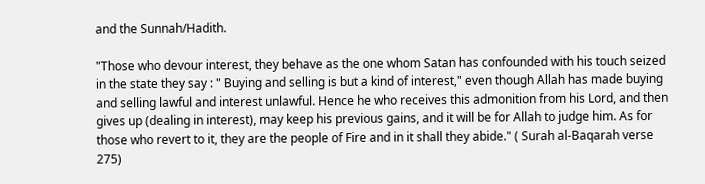and the Sunnah/Hadith.

"Those who devour interest, they behave as the one whom Satan has confounded with his touch seized in the state they say : " Buying and selling is but a kind of interest," even though Allah has made buying and selling lawful and interest unlawful. Hence he who receives this admonition from his Lord, and then gives up (dealing in interest), may keep his previous gains, and it will be for Allah to judge him. As for those who revert to it, they are the people of Fire and in it shall they abide." ( Surah al-Baqarah verse 275)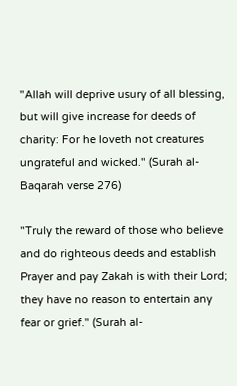"Allah will deprive usury of all blessing, but will give increase for deeds of charity: For he loveth not creatures ungrateful and wicked." (Surah al-Baqarah verse 276)

"Truly the reward of those who believe and do righteous deeds and establish Prayer and pay Zakah is with their Lord; they have no reason to entertain any fear or grief." (Surah al-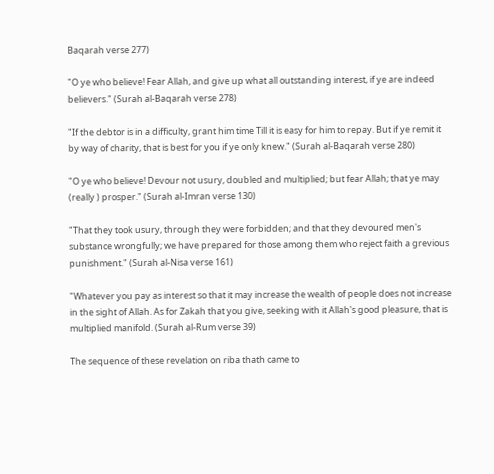Baqarah verse 277)

"O ye who believe! Fear Allah, and give up what all outstanding interest, if ye are indeed believers." (Surah al-Baqarah verse 278)

"If the debtor is in a difficulty, grant him time Till it is easy for him to repay. But if ye remit it by way of charity, that is best for you if ye only knew." (Surah al-Baqarah verse 280)

"O ye who believe! Devour not usury, doubled and multiplied; but fear Allah; that ye may (really ) prosper." (Surah al-Imran verse 130)

"That they took usury, through they were forbidden; and that they devoured men's substance wrongfully; we have prepared for those among them who reject faith a grevious punishment." (Surah al-Nisa verse 161)

"Whatever you pay as interest so that it may increase the wealth of people does not increase in the sight of Allah. As for Zakah that you give, seeking with it Allah's good pleasure, that is multiplied manifold. (Surah al-Rum verse 39)

The sequence of these revelation on riba thath came to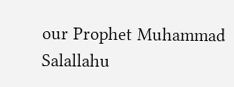our Prophet Muhammad Salallahu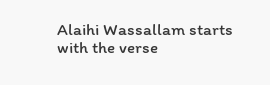Alaihi Wassallam starts with the verse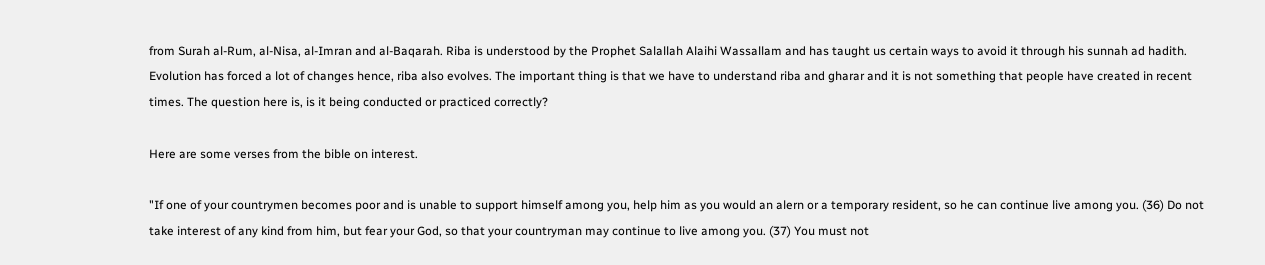from Surah al-Rum, al-Nisa, al-Imran and al-Baqarah. Riba is understood by the Prophet Salallah Alaihi Wassallam and has taught us certain ways to avoid it through his sunnah ad hadith. Evolution has forced a lot of changes hence, riba also evolves. The important thing is that we have to understand riba and gharar and it is not something that people have created in recent times. The question here is, is it being conducted or practiced correctly?

Here are some verses from the bible on interest.

"If one of your countrymen becomes poor and is unable to support himself among you, help him as you would an alern or a temporary resident, so he can continue live among you. (36) Do not take interest of any kind from him, but fear your God, so that your countryman may continue to live among you. (37) You must not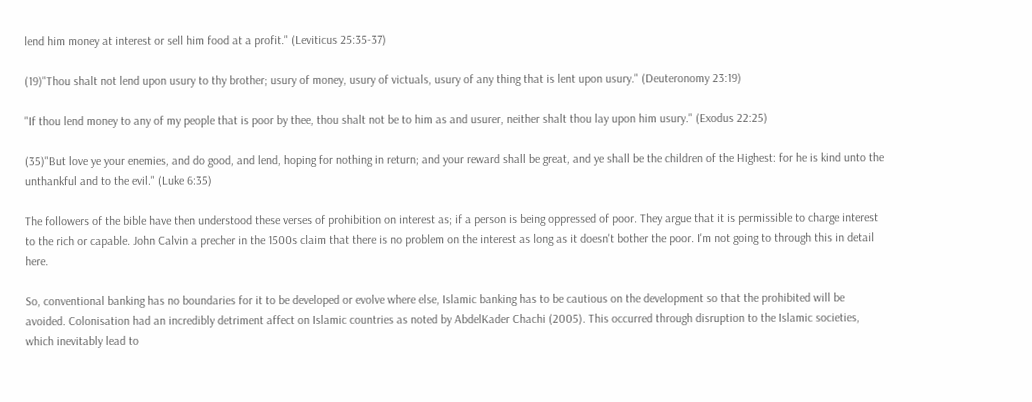lend him money at interest or sell him food at a profit." (Leviticus 25:35-37)

(19)"Thou shalt not lend upon usury to thy brother; usury of money, usury of victuals, usury of any thing that is lent upon usury." (Deuteronomy 23:19)

"If thou lend money to any of my people that is poor by thee, thou shalt not be to him as and usurer, neither shalt thou lay upon him usury." (Exodus 22:25)

(35)"But love ye your enemies, and do good, and lend, hoping for nothing in return; and your reward shall be great, and ye shall be the children of the Highest: for he is kind unto the unthankful and to the evil." (Luke 6:35)

The followers of the bible have then understood these verses of prohibition on interest as; if a person is being oppressed of poor. They argue that it is permissible to charge interest to the rich or capable. John Calvin a precher in the 1500s claim that there is no problem on the interest as long as it doesn't bother the poor. I'm not going to through this in detail here.

So, conventional banking has no boundaries for it to be developed or evolve where else, Islamic banking has to be cautious on the development so that the prohibited will be avoided. Colonisation had an incredibly detriment affect on Islamic countries as noted by AbdelKader Chachi (2005). This occurred through disruption to the Islamic societies, which inevitably lead to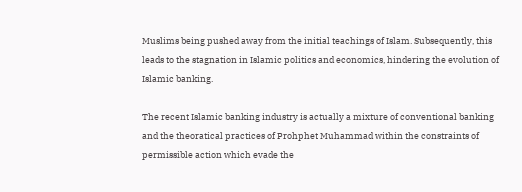Muslims being pushed away from the initial teachings of Islam. Subsequently, this leads to the stagnation in Islamic politics and economics, hindering the evolution of Islamic banking.

The recent Islamic banking industry is actually a mixture of conventional banking and the theoratical practices of Prohphet Muhammad within the constraints of permissible action which evade the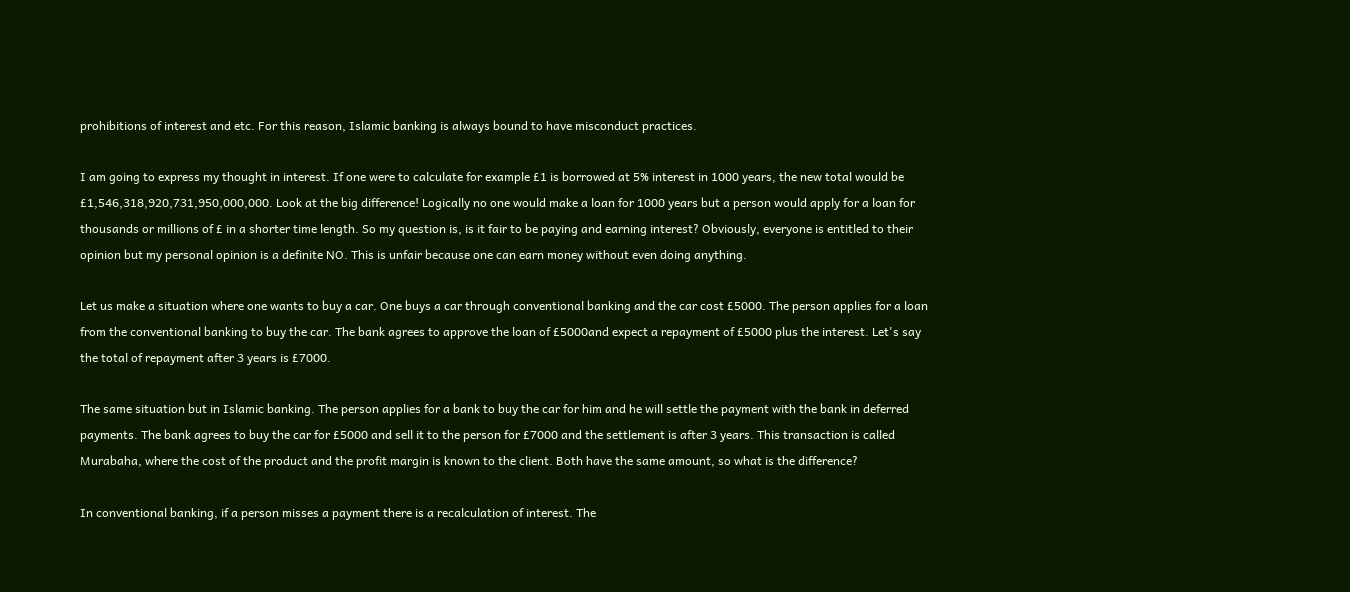prohibitions of interest and etc. For this reason, Islamic banking is always bound to have misconduct practices.

I am going to express my thought in interest. If one were to calculate for example £1 is borrowed at 5% interest in 1000 years, the new total would be £1,546,318,920,731,950,000,000. Look at the big difference! Logically no one would make a loan for 1000 years but a person would apply for a loan for thousands or millions of £ in a shorter time length. So my question is, is it fair to be paying and earning interest? Obviously, everyone is entitled to their opinion but my personal opinion is a definite NO. This is unfair because one can earn money without even doing anything.

Let us make a situation where one wants to buy a car. One buys a car through conventional banking and the car cost £5000. The person applies for a loan from the conventional banking to buy the car. The bank agrees to approve the loan of £5000and expect a repayment of £5000 plus the interest. Let's say the total of repayment after 3 years is £7000.

The same situation but in Islamic banking. The person applies for a bank to buy the car for him and he will settle the payment with the bank in deferred payments. The bank agrees to buy the car for £5000 and sell it to the person for £7000 and the settlement is after 3 years. This transaction is called Murabaha, where the cost of the product and the profit margin is known to the client. Both have the same amount, so what is the difference?

In conventional banking, if a person misses a payment there is a recalculation of interest. The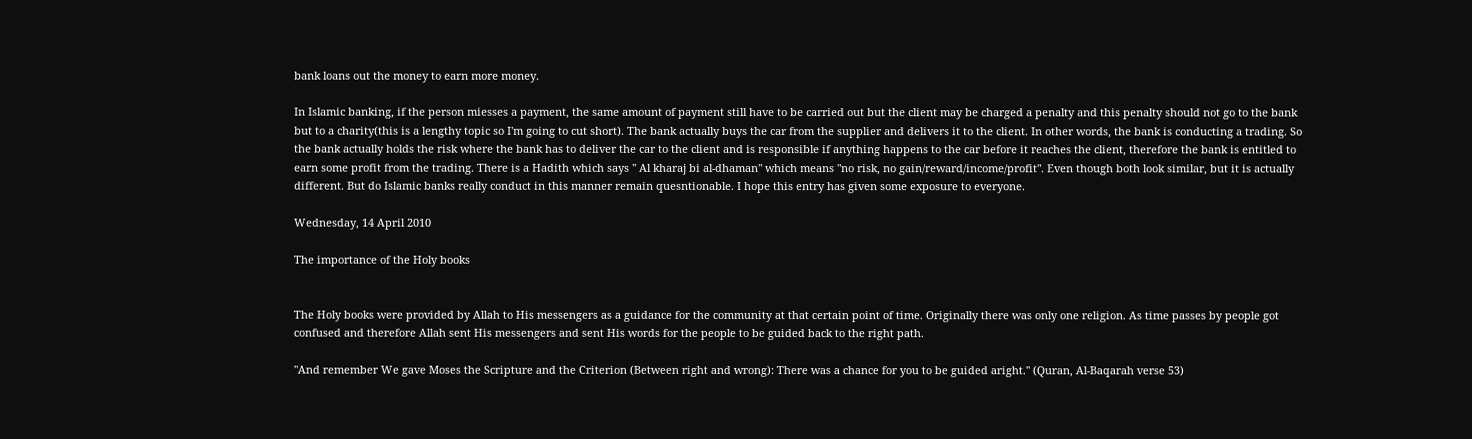bank loans out the money to earn more money.

In Islamic banking, if the person miesses a payment, the same amount of payment still have to be carried out but the client may be charged a penalty and this penalty should not go to the bank but to a charity(this is a lengthy topic so I'm going to cut short). The bank actually buys the car from the supplier and delivers it to the client. In other words, the bank is conducting a trading. So the bank actually holds the risk where the bank has to deliver the car to the client and is responsible if anything happens to the car before it reaches the client, therefore the bank is entitled to earn some profit from the trading. There is a Hadith which says " Al kharaj bi al-dhaman" which means "no risk, no gain/reward/income/profit". Even though both look similar, but it is actually different. But do Islamic banks really conduct in this manner remain quesntionable. I hope this entry has given some exposure to everyone.

Wednesday, 14 April 2010

The importance of the Holy books


The Holy books were provided by Allah to His messengers as a guidance for the community at that certain point of time. Originally there was only one religion. As time passes by people got confused and therefore Allah sent His messengers and sent His words for the people to be guided back to the right path.

"And remember We gave Moses the Scripture and the Criterion (Between right and wrong): There was a chance for you to be guided aright." (Quran, Al-Baqarah verse 53)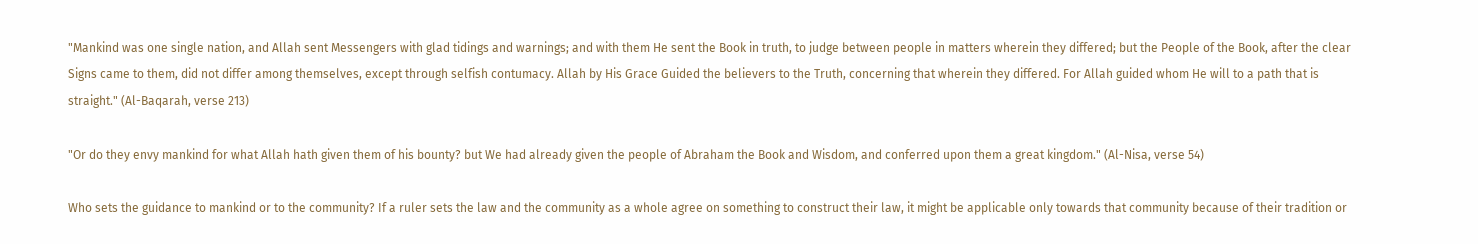"Mankind was one single nation, and Allah sent Messengers with glad tidings and warnings; and with them He sent the Book in truth, to judge between people in matters wherein they differed; but the People of the Book, after the clear Signs came to them, did not differ among themselves, except through selfish contumacy. Allah by His Grace Guided the believers to the Truth, concerning that wherein they differed. For Allah guided whom He will to a path that is straight." (Al-Baqarah, verse 213)

"Or do they envy mankind for what Allah hath given them of his bounty? but We had already given the people of Abraham the Book and Wisdom, and conferred upon them a great kingdom." (Al-Nisa, verse 54)

Who sets the guidance to mankind or to the community? If a ruler sets the law and the community as a whole agree on something to construct their law, it might be applicable only towards that community because of their tradition or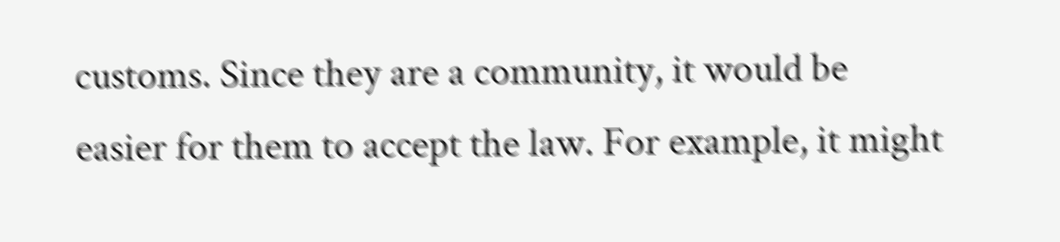customs. Since they are a community, it would be easier for them to accept the law. For example, it might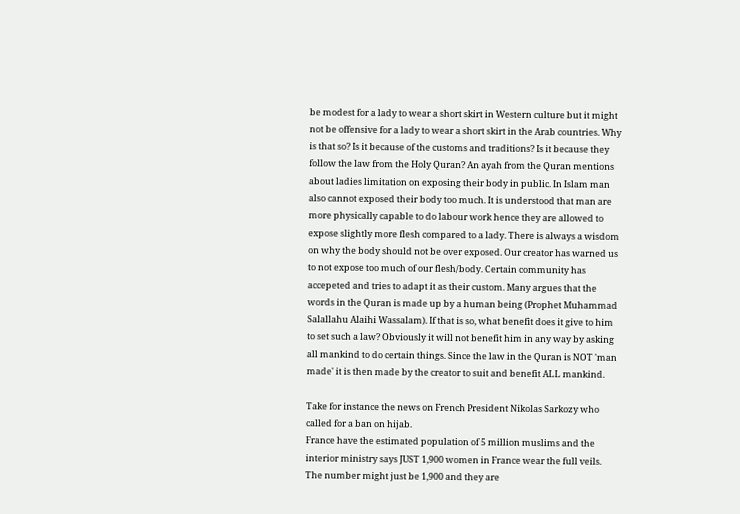be modest for a lady to wear a short skirt in Western culture but it might not be offensive for a lady to wear a short skirt in the Arab countries. Why is that so? Is it because of the customs and traditions? Is it because they follow the law from the Holy Quran? An ayah from the Quran mentions about ladies limitation on exposing their body in public. In Islam man also cannot exposed their body too much. It is understood that man are more physically capable to do labour work hence they are allowed to expose slightly more flesh compared to a lady. There is always a wisdom on why the body should not be over exposed. Our creator has warned us to not expose too much of our flesh/body. Certain community has accepeted and tries to adapt it as their custom. Many argues that the words in the Quran is made up by a human being (Prophet Muhammad Salallahu Alaihi Wassalam). If that is so, what benefit does it give to him to set such a law? Obviously it will not benefit him in any way by asking all mankind to do certain things. Since the law in the Quran is NOT 'man made' it is then made by the creator to suit and benefit ALL mankind.

Take for instance the news on French President Nikolas Sarkozy who called for a ban on hijab.
France have the estimated population of 5 million muslims and the interior ministry says JUST 1,900 women in France wear the full veils. The number might just be 1,900 and they are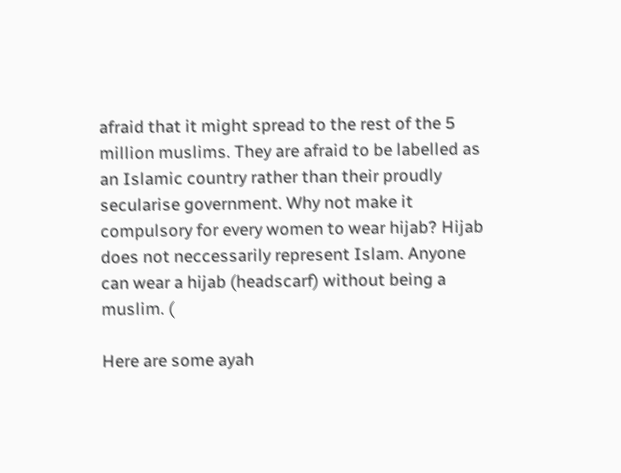afraid that it might spread to the rest of the 5 million muslims. They are afraid to be labelled as an Islamic country rather than their proudly secularise government. Why not make it compulsory for every women to wear hijab? Hijab does not neccessarily represent Islam. Anyone can wear a hijab (headscarf) without being a muslim. (

Here are some ayah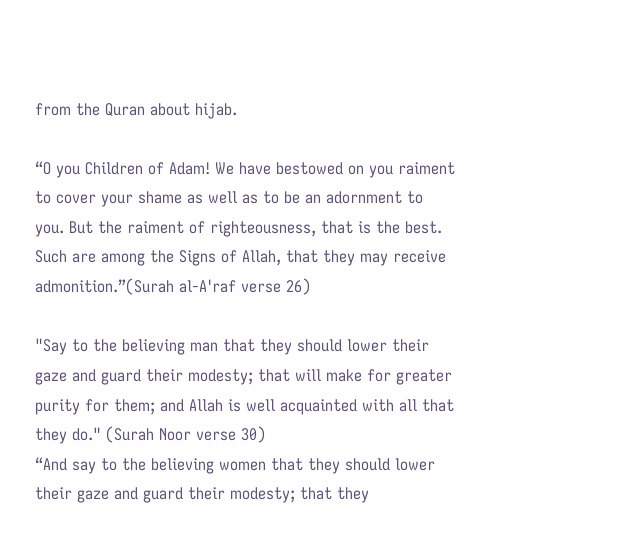from the Quran about hijab.

“O you Children of Adam! We have bestowed on you raiment to cover your shame as well as to be an adornment to you. But the raiment of righteousness, that is the best. Such are among the Signs of Allah, that they may receive admonition.”(Surah al-A'raf verse 26)

"Say to the believing man that they should lower their gaze and guard their modesty; that will make for greater purity for them; and Allah is well acquainted with all that they do." (Surah Noor verse 30)
“And say to the believing women that they should lower their gaze and guard their modesty; that they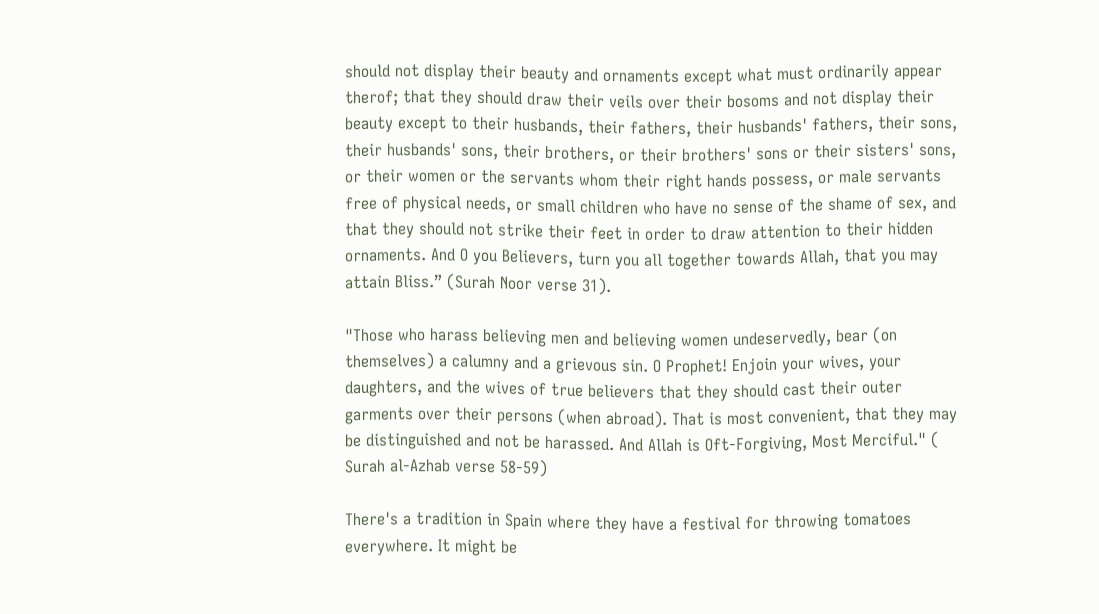should not display their beauty and ornaments except what must ordinarily appear therof; that they should draw their veils over their bosoms and not display their beauty except to their husbands, their fathers, their husbands' fathers, their sons, their husbands' sons, their brothers, or their brothers' sons or their sisters' sons, or their women or the servants whom their right hands possess, or male servants free of physical needs, or small children who have no sense of the shame of sex, and that they should not strike their feet in order to draw attention to their hidden ornaments. And O you Believers, turn you all together towards Allah, that you may attain Bliss.” (Surah Noor verse 31).

"Those who harass believing men and believing women undeservedly, bear (on themselves) a calumny and a grievous sin. O Prophet! Enjoin your wives, your daughters, and the wives of true believers that they should cast their outer garments over their persons (when abroad). That is most convenient, that they may be distinguished and not be harassed. And Allah is Oft-Forgiving, Most Merciful." ( Surah al-Azhab verse 58-59)

There's a tradition in Spain where they have a festival for throwing tomatoes everywhere. It might be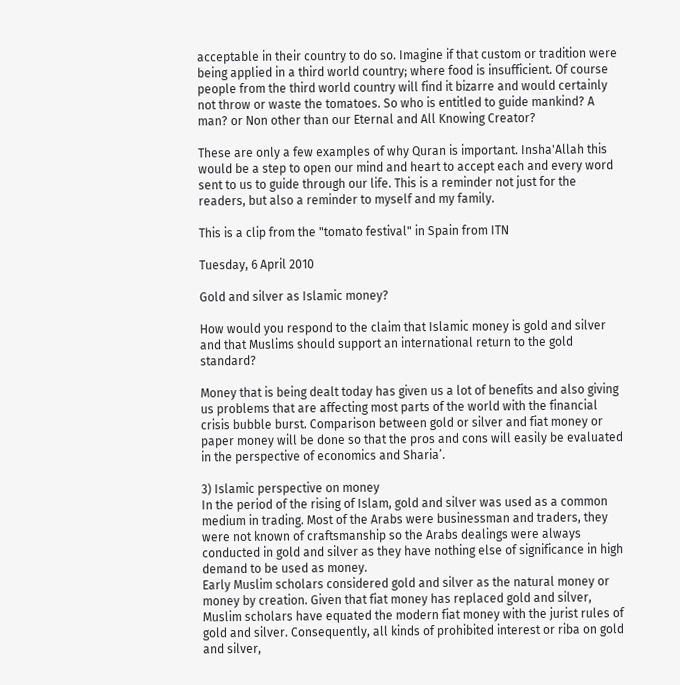acceptable in their country to do so. Imagine if that custom or tradition were being applied in a third world country; where food is insufficient. Of course people from the third world country will find it bizarre and would certainly not throw or waste the tomatoes. So who is entitled to guide mankind? A man? or Non other than our Eternal and All Knowing Creator?

These are only a few examples of why Quran is important. Insha'Allah this would be a step to open our mind and heart to accept each and every word sent to us to guide through our life. This is a reminder not just for the readers, but also a reminder to myself and my family.

This is a clip from the "tomato festival" in Spain from ITN

Tuesday, 6 April 2010

Gold and silver as Islamic money?

How would you respond to the claim that Islamic money is gold and silver and that Muslims should support an international return to the gold standard?

Money that is being dealt today has given us a lot of benefits and also giving us problems that are affecting most parts of the world with the financial crisis bubble burst. Comparison between gold or silver and fiat money or paper money will be done so that the pros and cons will easily be evaluated in the perspective of economics and Sharia’.

3) Islamic perspective on money
In the period of the rising of Islam, gold and silver was used as a common medium in trading. Most of the Arabs were businessman and traders, they were not known of craftsmanship so the Arabs dealings were always conducted in gold and silver as they have nothing else of significance in high demand to be used as money.
Early Muslim scholars considered gold and silver as the natural money or money by creation. Given that fiat money has replaced gold and silver, Muslim scholars have equated the modern fiat money with the jurist rules of gold and silver. Consequently, all kinds of prohibited interest or riba on gold and silver,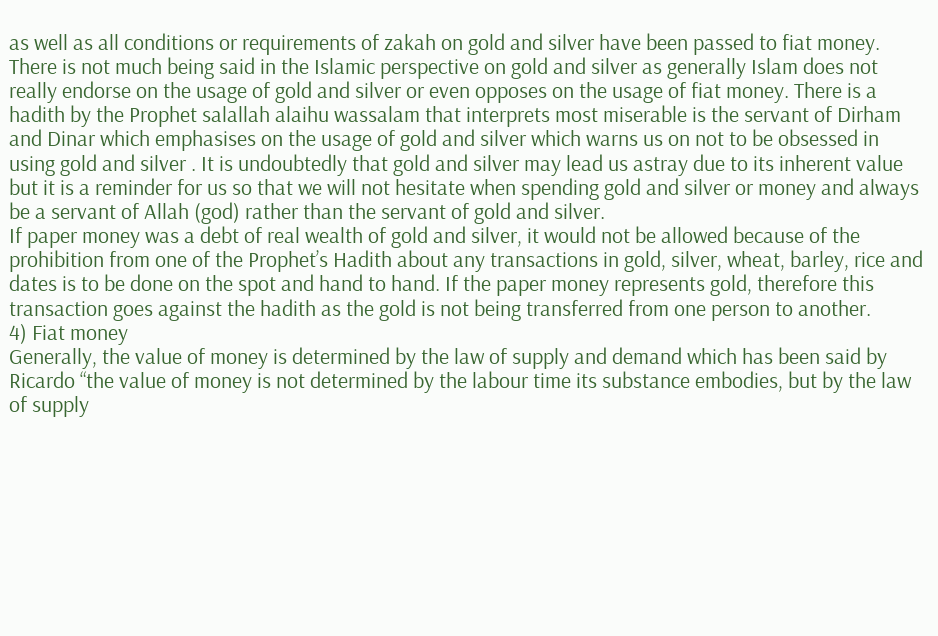as well as all conditions or requirements of zakah on gold and silver have been passed to fiat money.
There is not much being said in the Islamic perspective on gold and silver as generally Islam does not really endorse on the usage of gold and silver or even opposes on the usage of fiat money. There is a hadith by the Prophet salallah alaihu wassalam that interprets most miserable is the servant of Dirham and Dinar which emphasises on the usage of gold and silver which warns us on not to be obsessed in using gold and silver . It is undoubtedly that gold and silver may lead us astray due to its inherent value but it is a reminder for us so that we will not hesitate when spending gold and silver or money and always be a servant of Allah (god) rather than the servant of gold and silver.
If paper money was a debt of real wealth of gold and silver, it would not be allowed because of the prohibition from one of the Prophet’s Hadith about any transactions in gold, silver, wheat, barley, rice and dates is to be done on the spot and hand to hand. If the paper money represents gold, therefore this transaction goes against the hadith as the gold is not being transferred from one person to another.
4) Fiat money
Generally, the value of money is determined by the law of supply and demand which has been said by Ricardo “the value of money is not determined by the labour time its substance embodies, but by the law of supply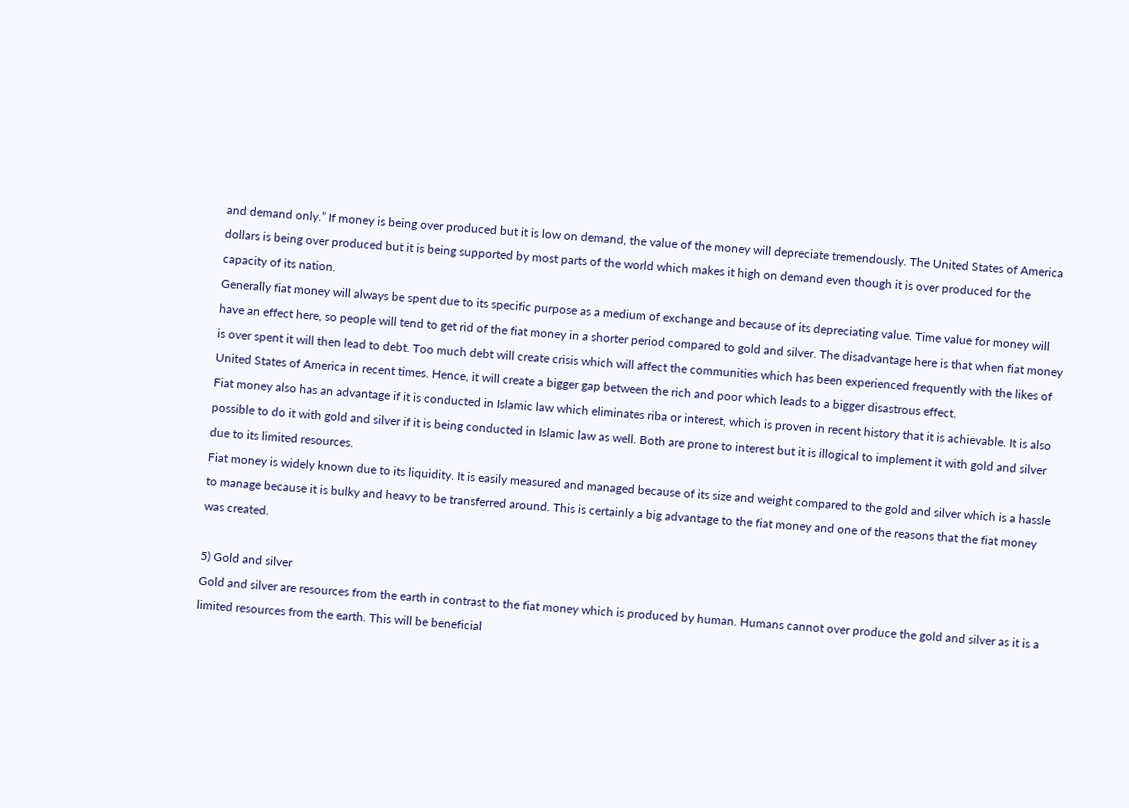and demand only.” If money is being over produced but it is low on demand, the value of the money will depreciate tremendously. The United States of America dollars is being over produced but it is being supported by most parts of the world which makes it high on demand even though it is over produced for the capacity of its nation.
Generally fiat money will always be spent due to its specific purpose as a medium of exchange and because of its depreciating value. Time value for money will have an effect here, so people will tend to get rid of the fiat money in a shorter period compared to gold and silver. The disadvantage here is that when fiat money is over spent it will then lead to debt. Too much debt will create crisis which will affect the communities which has been experienced frequently with the likes of United States of America in recent times. Hence, it will create a bigger gap between the rich and poor which leads to a bigger disastrous effect.
Fiat money also has an advantage if it is conducted in Islamic law which eliminates riba or interest, which is proven in recent history that it is achievable. It is also possible to do it with gold and silver if it is being conducted in Islamic law as well. Both are prone to interest but it is illogical to implement it with gold and silver due to its limited resources.
Fiat money is widely known due to its liquidity. It is easily measured and managed because of its size and weight compared to the gold and silver which is a hassle to manage because it is bulky and heavy to be transferred around. This is certainly a big advantage to the fiat money and one of the reasons that the fiat money was created.

5) Gold and silver
Gold and silver are resources from the earth in contrast to the fiat money which is produced by human. Humans cannot over produce the gold and silver as it is a limited resources from the earth. This will be beneficial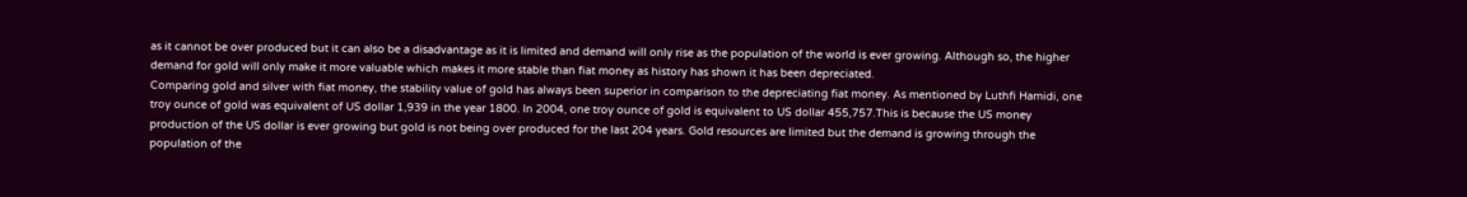as it cannot be over produced but it can also be a disadvantage as it is limited and demand will only rise as the population of the world is ever growing. Although so, the higher demand for gold will only make it more valuable which makes it more stable than fiat money as history has shown it has been depreciated.
Comparing gold and silver with fiat money, the stability value of gold has always been superior in comparison to the depreciating fiat money. As mentioned by Luthfi Hamidi, one troy ounce of gold was equivalent of US dollar 1,939 in the year 1800. In 2004, one troy ounce of gold is equivalent to US dollar 455,757.This is because the US money production of the US dollar is ever growing but gold is not being over produced for the last 204 years. Gold resources are limited but the demand is growing through the population of the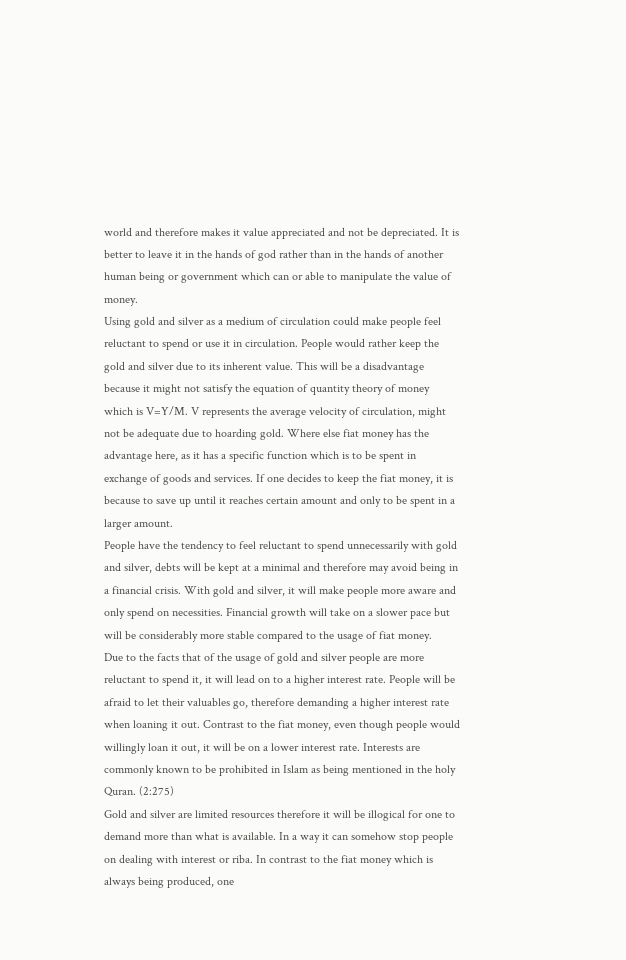world and therefore makes it value appreciated and not be depreciated. It is better to leave it in the hands of god rather than in the hands of another human being or government which can or able to manipulate the value of money.
Using gold and silver as a medium of circulation could make people feel reluctant to spend or use it in circulation. People would rather keep the gold and silver due to its inherent value. This will be a disadvantage because it might not satisfy the equation of quantity theory of money which is V=Y/M. V represents the average velocity of circulation, might not be adequate due to hoarding gold. Where else fiat money has the advantage here, as it has a specific function which is to be spent in exchange of goods and services. If one decides to keep the fiat money, it is because to save up until it reaches certain amount and only to be spent in a larger amount.
People have the tendency to feel reluctant to spend unnecessarily with gold and silver, debts will be kept at a minimal and therefore may avoid being in a financial crisis. With gold and silver, it will make people more aware and only spend on necessities. Financial growth will take on a slower pace but will be considerably more stable compared to the usage of fiat money.
Due to the facts that of the usage of gold and silver people are more reluctant to spend it, it will lead on to a higher interest rate. People will be afraid to let their valuables go, therefore demanding a higher interest rate when loaning it out. Contrast to the fiat money, even though people would willingly loan it out, it will be on a lower interest rate. Interests are commonly known to be prohibited in Islam as being mentioned in the holy Quran. (2:275)
Gold and silver are limited resources therefore it will be illogical for one to demand more than what is available. In a way it can somehow stop people on dealing with interest or riba. In contrast to the fiat money which is always being produced, one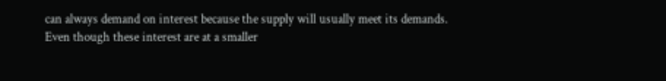can always demand on interest because the supply will usually meet its demands. Even though these interest are at a smaller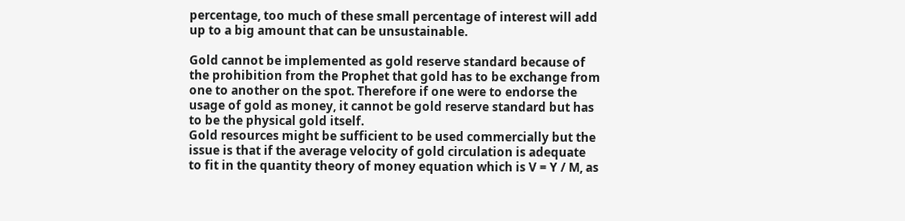percentage, too much of these small percentage of interest will add up to a big amount that can be unsustainable.

Gold cannot be implemented as gold reserve standard because of the prohibition from the Prophet that gold has to be exchange from one to another on the spot. Therefore if one were to endorse the usage of gold as money, it cannot be gold reserve standard but has to be the physical gold itself.
Gold resources might be sufficient to be used commercially but the issue is that if the average velocity of gold circulation is adequate to fit in the quantity theory of money equation which is V = Y / M, as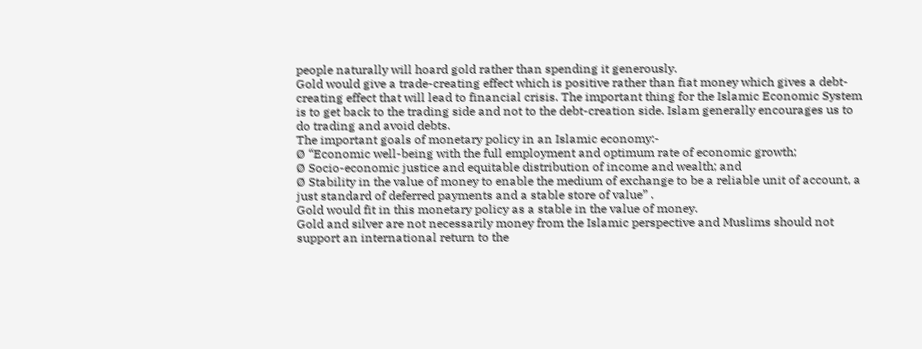people naturally will hoard gold rather than spending it generously.
Gold would give a trade-creating effect which is positive rather than fiat money which gives a debt-creating effect that will lead to financial crisis. The important thing for the Islamic Economic System is to get back to the trading side and not to the debt-creation side. Islam generally encourages us to do trading and avoid debts.
The important goals of monetary policy in an Islamic economy:-
Ø “Economic well-being with the full employment and optimum rate of economic growth;
Ø Socio-economic justice and equitable distribution of income and wealth; and
Ø Stability in the value of money to enable the medium of exchange to be a reliable unit of account, a just standard of deferred payments and a stable store of value” .
Gold would fit in this monetary policy as a stable in the value of money.
Gold and silver are not necessarily money from the Islamic perspective and Muslims should not support an international return to the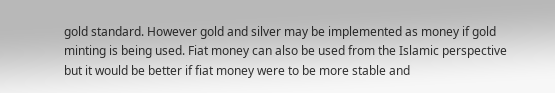gold standard. However gold and silver may be implemented as money if gold minting is being used. Fiat money can also be used from the Islamic perspective but it would be better if fiat money were to be more stable and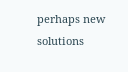perhaps new solutions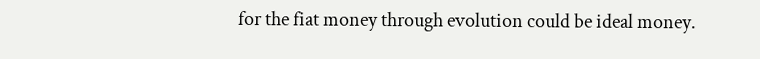for the fiat money through evolution could be ideal money.